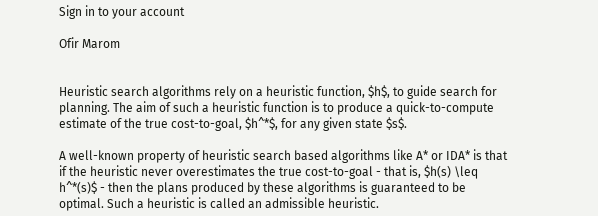Sign in to your account

Ofir Marom


Heuristic search algorithms rely on a heuristic function, $h$, to guide search for planning. The aim of such a heuristic function is to produce a quick-to-compute estimate of the true cost-to-goal, $h^*$, for any given state $s$.

A well-known property of heuristic search based algorithms like A* or IDA* is that if the heuristic never overestimates the true cost-to-goal - that is, $h(s) \leq h^*(s)$ - then the plans produced by these algorithms is guaranteed to be optimal. Such a heuristic is called an admissible heuristic.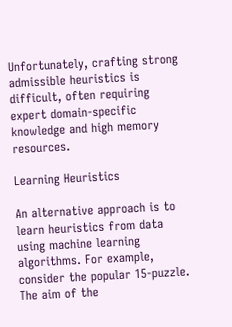Unfortunately, crafting strong admissible heuristics is difficult, often requiring expert domain-specific knowledge and high memory resources.

Learning Heuristics

An alternative approach is to learn heuristics from data using machine learning algorithms. For example, consider the popular 15-puzzle. The aim of the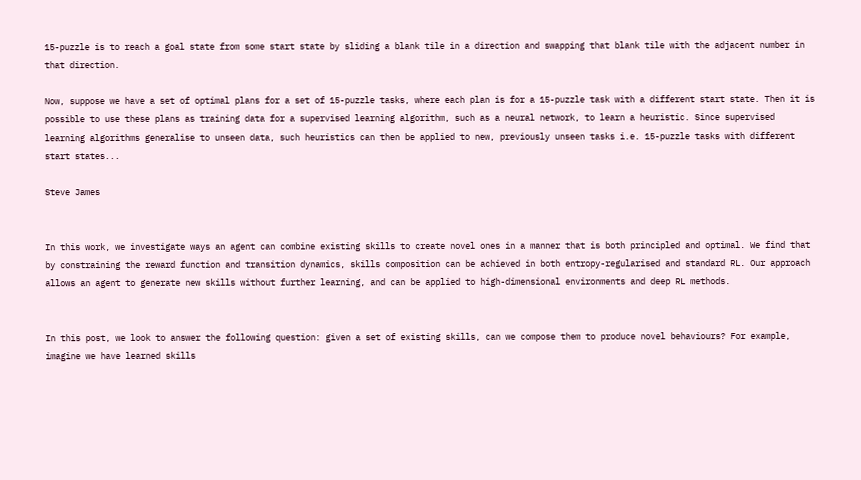15-puzzle is to reach a goal state from some start state by sliding a blank tile in a direction and swapping that blank tile with the adjacent number in that direction.

Now, suppose we have a set of optimal plans for a set of 15-puzzle tasks, where each plan is for a 15-puzzle task with a different start state. Then it is possible to use these plans as training data for a supervised learning algorithm, such as a neural network, to learn a heuristic. Since supervised learning algorithms generalise to unseen data, such heuristics can then be applied to new, previously unseen tasks i.e. 15-puzzle tasks with different start states...

Steve James


In this work, we investigate ways an agent can combine existing skills to create novel ones in a manner that is both principled and optimal. We find that by constraining the reward function and transition dynamics, skills composition can be achieved in both entropy-regularised and standard RL. Our approach allows an agent to generate new skills without further learning, and can be applied to high-dimensional environments and deep RL methods.


In this post, we look to answer the following question: given a set of existing skills, can we compose them to produce novel behaviours? For example, imagine we have learned skills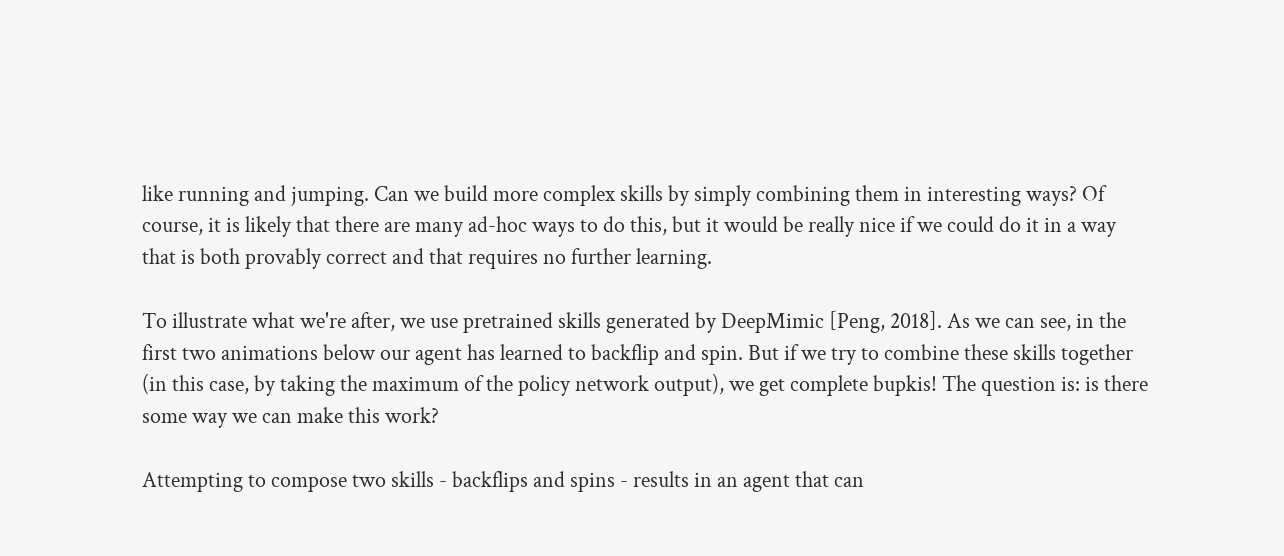like running and jumping. Can we build more complex skills by simply combining them in interesting ways? Of course, it is likely that there are many ad-hoc ways to do this, but it would be really nice if we could do it in a way that is both provably correct and that requires no further learning.

To illustrate what we're after, we use pretrained skills generated by DeepMimic [Peng, 2018]. As we can see, in the first two animations below our agent has learned to backflip and spin. But if we try to combine these skills together (in this case, by taking the maximum of the policy network output), we get complete bupkis! The question is: is there some way we can make this work?

Attempting to compose two skills - backflips and spins - results in an agent that can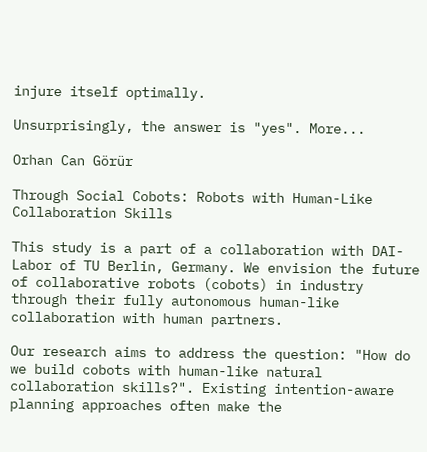injure itself optimally.

Unsurprisingly, the answer is "yes". More...

Orhan Can Görür

Through Social Cobots: Robots with Human-Like Collaboration Skills

This study is a part of a collaboration with DAI-Labor of TU Berlin, Germany. We envision the future of collaborative robots (cobots) in industry through their fully autonomous human-like collaboration with human partners.

Our research aims to address the question: "How do we build cobots with human-like natural collaboration skills?". Existing intention-aware planning approaches often make the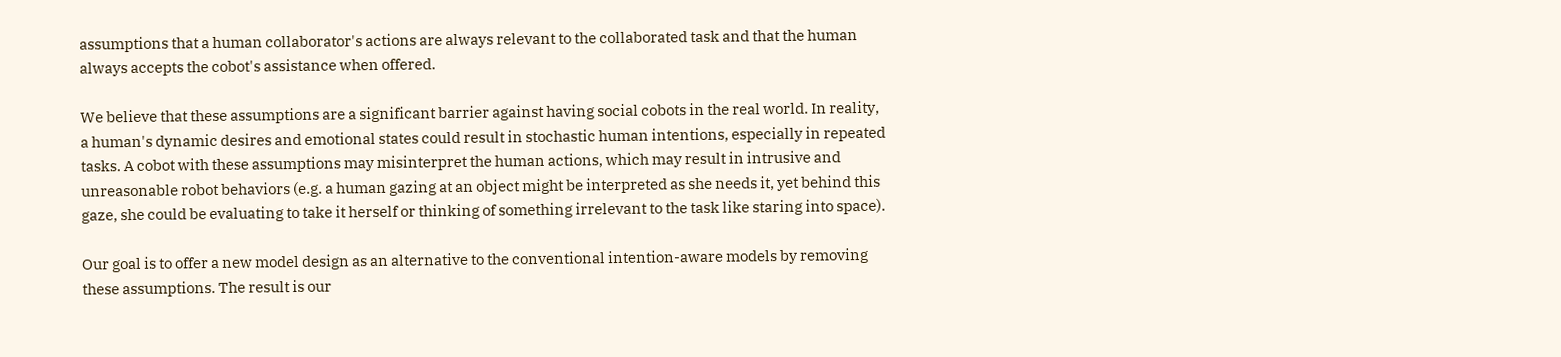assumptions that a human collaborator's actions are always relevant to the collaborated task and that the human always accepts the cobot's assistance when offered.

We believe that these assumptions are a significant barrier against having social cobots in the real world. In reality, a human's dynamic desires and emotional states could result in stochastic human intentions, especially in repeated tasks. A cobot with these assumptions may misinterpret the human actions, which may result in intrusive and unreasonable robot behaviors (e.g. a human gazing at an object might be interpreted as she needs it, yet behind this gaze, she could be evaluating to take it herself or thinking of something irrelevant to the task like staring into space).

Our goal is to offer a new model design as an alternative to the conventional intention-aware models by removing these assumptions. The result is our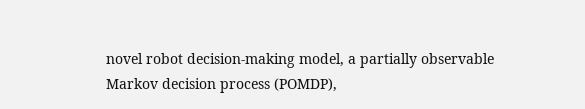novel robot decision-making model, a partially observable Markov decision process (POMDP),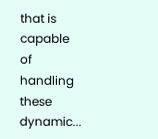that is capable of handling these dynamic...